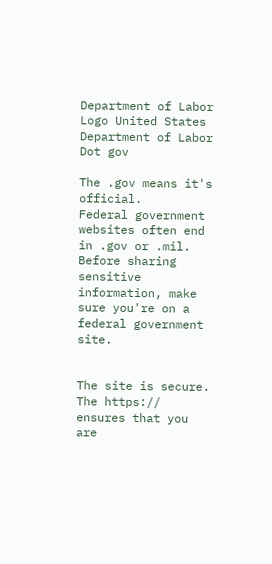Department of Labor Logo United States Department of Labor
Dot gov

The .gov means it's official.
Federal government websites often end in .gov or .mil. Before sharing sensitive information, make sure you're on a federal government site.


The site is secure.
The https:// ensures that you are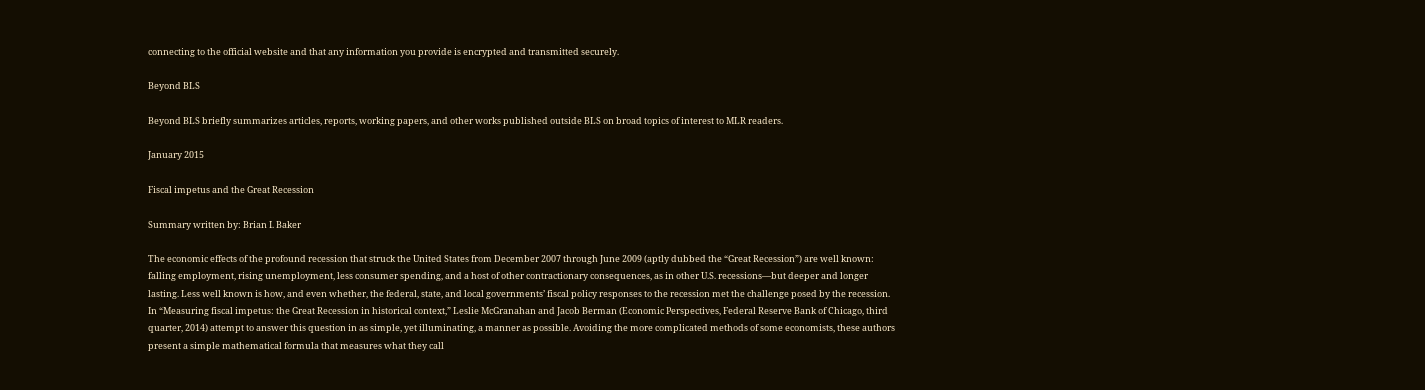connecting to the official website and that any information you provide is encrypted and transmitted securely.

Beyond BLS

Beyond BLS briefly summarizes articles, reports, working papers, and other works published outside BLS on broad topics of interest to MLR readers.

January 2015

Fiscal impetus and the Great Recession

Summary written by: Brian I. Baker

The economic effects of the profound recession that struck the United States from December 2007 through June 2009 (aptly dubbed the “Great Recession”) are well known: falling employment, rising unemployment, less consumer spending, and a host of other contractionary consequences, as in other U.S. recessions—but deeper and longer lasting. Less well known is how, and even whether, the federal, state, and local governments’ fiscal policy responses to the recession met the challenge posed by the recession. In “Measuring fiscal impetus: the Great Recession in historical context,” Leslie McGranahan and Jacob Berman (Economic Perspectives, Federal Reserve Bank of Chicago, third quarter, 2014) attempt to answer this question in as simple, yet illuminating, a manner as possible. Avoiding the more complicated methods of some economists, these authors present a simple mathematical formula that measures what they call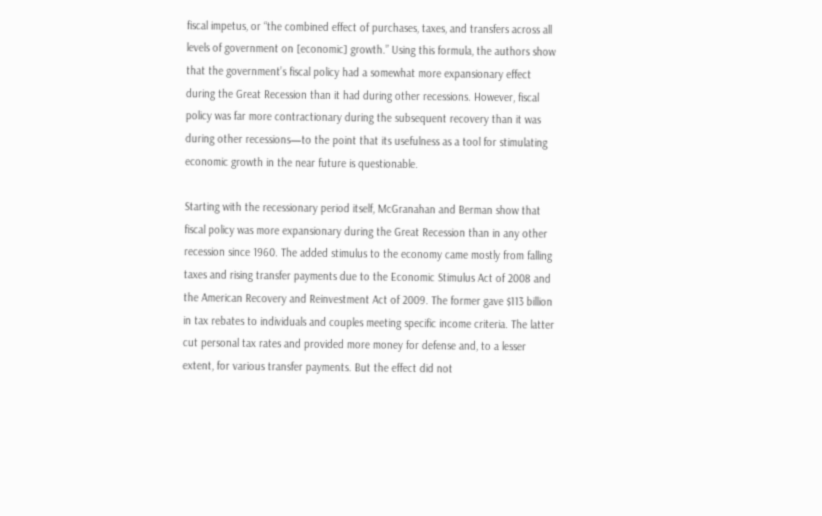fiscal impetus, or “the combined effect of purchases, taxes, and transfers across all levels of government on [economic] growth.” Using this formula, the authors show that the government’s fiscal policy had a somewhat more expansionary effect during the Great Recession than it had during other recessions. However, fiscal policy was far more contractionary during the subsequent recovery than it was during other recessions—to the point that its usefulness as a tool for stimulating economic growth in the near future is questionable.

Starting with the recessionary period itself, McGranahan and Berman show that fiscal policy was more expansionary during the Great Recession than in any other recession since 1960. The added stimulus to the economy came mostly from falling taxes and rising transfer payments due to the Economic Stimulus Act of 2008 and the American Recovery and Reinvestment Act of 2009. The former gave $113 billion in tax rebates to individuals and couples meeting specific income criteria. The latter cut personal tax rates and provided more money for defense and, to a lesser extent, for various transfer payments. But the effect did not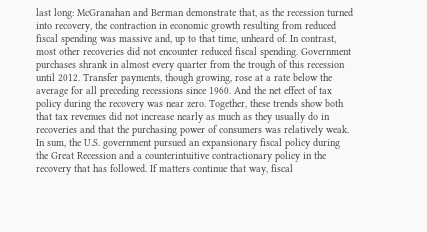last long: McGranahan and Berman demonstrate that, as the recession turned into recovery, the contraction in economic growth resulting from reduced fiscal spending was massive and, up to that time, unheard of. In contrast, most other recoveries did not encounter reduced fiscal spending. Government purchases shrank in almost every quarter from the trough of this recession until 2012. Transfer payments, though growing, rose at a rate below the average for all preceding recessions since 1960. And the net effect of tax policy during the recovery was near zero. Together, these trends show both that tax revenues did not increase nearly as much as they usually do in recoveries and that the purchasing power of consumers was relatively weak. In sum, the U.S. government pursued an expansionary fiscal policy during the Great Recession and a counterintuitive contractionary policy in the recovery that has followed. If matters continue that way, fiscal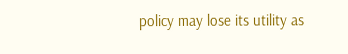policy may lose its utility as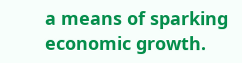a means of sparking economic growth.